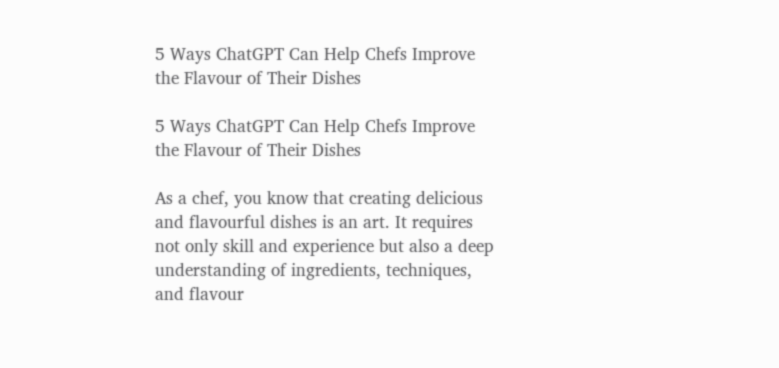5 Ways ChatGPT Can Help Chefs Improve the Flavour of Their Dishes

5 Ways ChatGPT Can Help Chefs Improve the Flavour of Their Dishes

As a chef, you know that creating delicious and flavourful dishes is an art. It requires not only skill and experience but also a deep understanding of ingredients, techniques, and flavour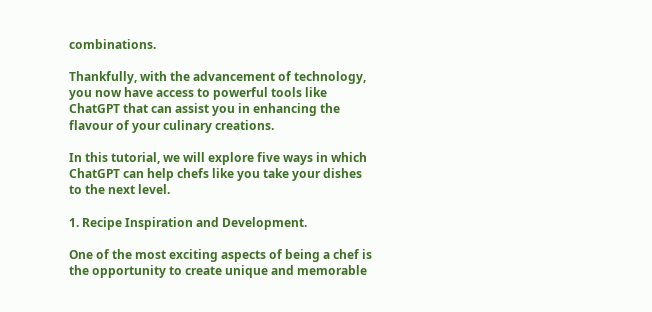combinations.

Thankfully, with the advancement of technology, you now have access to powerful tools like ChatGPT that can assist you in enhancing the flavour of your culinary creations.

In this tutorial, we will explore five ways in which ChatGPT can help chefs like you take your dishes to the next level.

1. Recipe Inspiration and Development.

One of the most exciting aspects of being a chef is the opportunity to create unique and memorable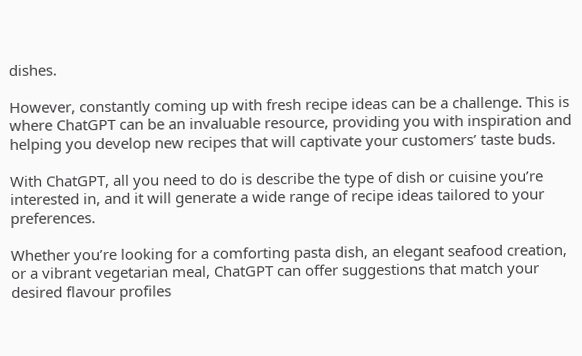dishes.

However, constantly coming up with fresh recipe ideas can be a challenge. This is where ChatGPT can be an invaluable resource, providing you with inspiration and helping you develop new recipes that will captivate your customers’ taste buds.

With ChatGPT, all you need to do is describe the type of dish or cuisine you’re interested in, and it will generate a wide range of recipe ideas tailored to your preferences.

Whether you’re looking for a comforting pasta dish, an elegant seafood creation, or a vibrant vegetarian meal, ChatGPT can offer suggestions that match your desired flavour profiles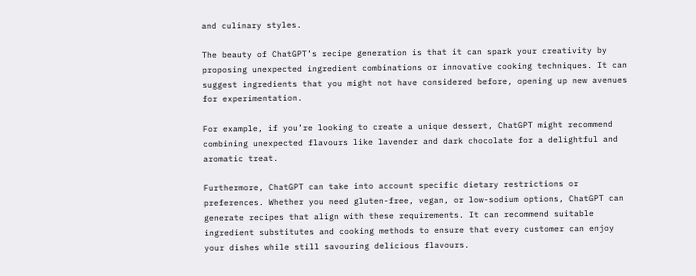and culinary styles.

The beauty of ChatGPT’s recipe generation is that it can spark your creativity by proposing unexpected ingredient combinations or innovative cooking techniques. It can suggest ingredients that you might not have considered before, opening up new avenues for experimentation.

For example, if you’re looking to create a unique dessert, ChatGPT might recommend combining unexpected flavours like lavender and dark chocolate for a delightful and aromatic treat.

Furthermore, ChatGPT can take into account specific dietary restrictions or preferences. Whether you need gluten-free, vegan, or low-sodium options, ChatGPT can generate recipes that align with these requirements. It can recommend suitable ingredient substitutes and cooking methods to ensure that every customer can enjoy your dishes while still savouring delicious flavours.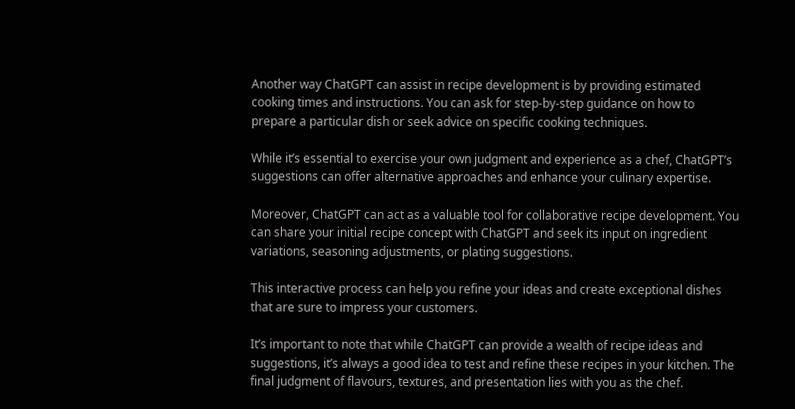Another way ChatGPT can assist in recipe development is by providing estimated cooking times and instructions. You can ask for step-by-step guidance on how to prepare a particular dish or seek advice on specific cooking techniques.

While it’s essential to exercise your own judgment and experience as a chef, ChatGPT’s suggestions can offer alternative approaches and enhance your culinary expertise.

Moreover, ChatGPT can act as a valuable tool for collaborative recipe development. You can share your initial recipe concept with ChatGPT and seek its input on ingredient variations, seasoning adjustments, or plating suggestions.

This interactive process can help you refine your ideas and create exceptional dishes that are sure to impress your customers.

It’s important to note that while ChatGPT can provide a wealth of recipe ideas and suggestions, it’s always a good idea to test and refine these recipes in your kitchen. The final judgment of flavours, textures, and presentation lies with you as the chef.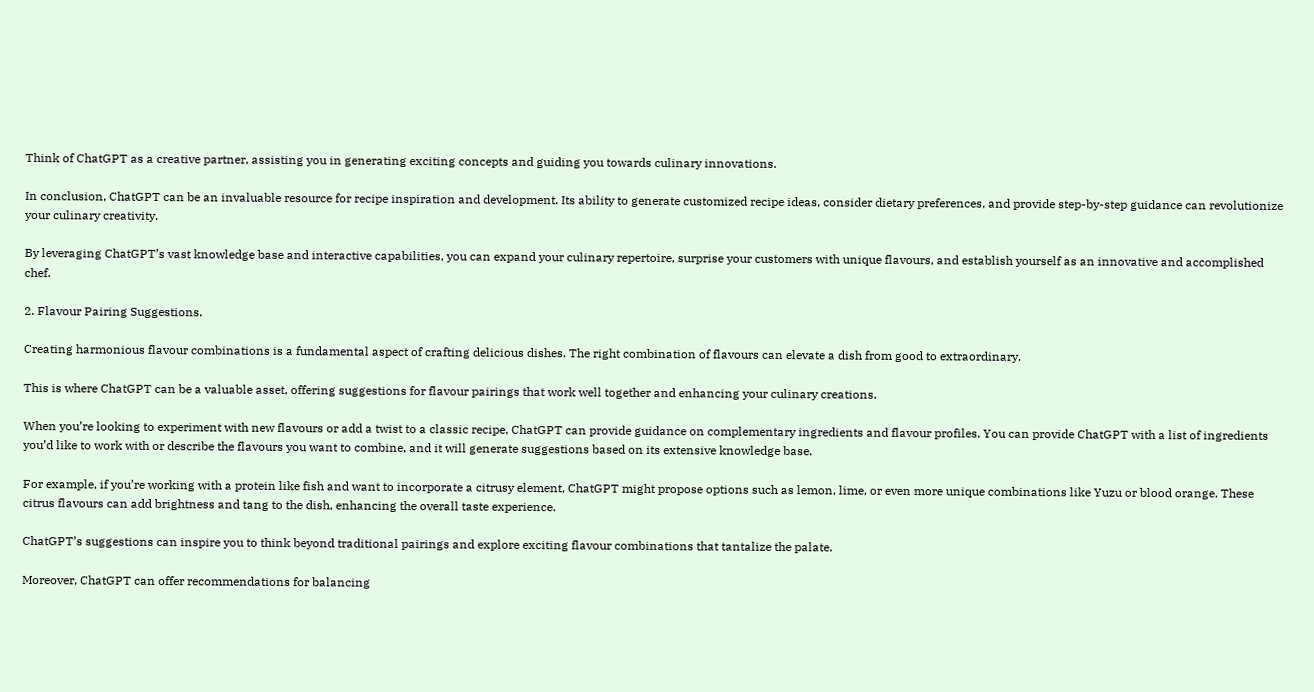Think of ChatGPT as a creative partner, assisting you in generating exciting concepts and guiding you towards culinary innovations.

In conclusion, ChatGPT can be an invaluable resource for recipe inspiration and development. Its ability to generate customized recipe ideas, consider dietary preferences, and provide step-by-step guidance can revolutionize your culinary creativity.

By leveraging ChatGPT’s vast knowledge base and interactive capabilities, you can expand your culinary repertoire, surprise your customers with unique flavours, and establish yourself as an innovative and accomplished chef.

2. Flavour Pairing Suggestions.

Creating harmonious flavour combinations is a fundamental aspect of crafting delicious dishes. The right combination of flavours can elevate a dish from good to extraordinary.

This is where ChatGPT can be a valuable asset, offering suggestions for flavour pairings that work well together and enhancing your culinary creations.

When you’re looking to experiment with new flavours or add a twist to a classic recipe, ChatGPT can provide guidance on complementary ingredients and flavour profiles. You can provide ChatGPT with a list of ingredients you’d like to work with or describe the flavours you want to combine, and it will generate suggestions based on its extensive knowledge base.

For example, if you’re working with a protein like fish and want to incorporate a citrusy element, ChatGPT might propose options such as lemon, lime, or even more unique combinations like Yuzu or blood orange. These citrus flavours can add brightness and tang to the dish, enhancing the overall taste experience.

ChatGPT’s suggestions can inspire you to think beyond traditional pairings and explore exciting flavour combinations that tantalize the palate.

Moreover, ChatGPT can offer recommendations for balancing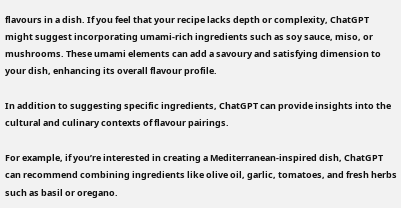flavours in a dish. If you feel that your recipe lacks depth or complexity, ChatGPT might suggest incorporating umami-rich ingredients such as soy sauce, miso, or mushrooms. These umami elements can add a savoury and satisfying dimension to your dish, enhancing its overall flavour profile.

In addition to suggesting specific ingredients, ChatGPT can provide insights into the cultural and culinary contexts of flavour pairings.

For example, if you’re interested in creating a Mediterranean-inspired dish, ChatGPT can recommend combining ingredients like olive oil, garlic, tomatoes, and fresh herbs such as basil or oregano.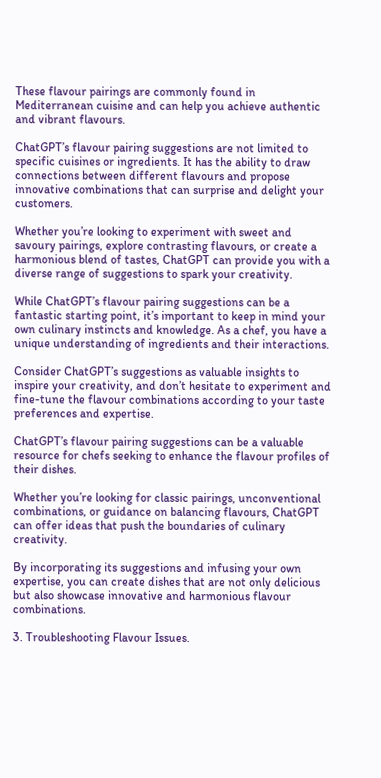These flavour pairings are commonly found in Mediterranean cuisine and can help you achieve authentic and vibrant flavours.

ChatGPT’s flavour pairing suggestions are not limited to specific cuisines or ingredients. It has the ability to draw connections between different flavours and propose innovative combinations that can surprise and delight your customers.

Whether you’re looking to experiment with sweet and savoury pairings, explore contrasting flavours, or create a harmonious blend of tastes, ChatGPT can provide you with a diverse range of suggestions to spark your creativity.

While ChatGPT’s flavour pairing suggestions can be a fantastic starting point, it’s important to keep in mind your own culinary instincts and knowledge. As a chef, you have a unique understanding of ingredients and their interactions.

Consider ChatGPT’s suggestions as valuable insights to inspire your creativity, and don’t hesitate to experiment and fine-tune the flavour combinations according to your taste preferences and expertise.

ChatGPT’s flavour pairing suggestions can be a valuable resource for chefs seeking to enhance the flavour profiles of their dishes.

Whether you’re looking for classic pairings, unconventional combinations, or guidance on balancing flavours, ChatGPT can offer ideas that push the boundaries of culinary creativity.

By incorporating its suggestions and infusing your own expertise, you can create dishes that are not only delicious but also showcase innovative and harmonious flavour combinations.

3. Troubleshooting Flavour Issues.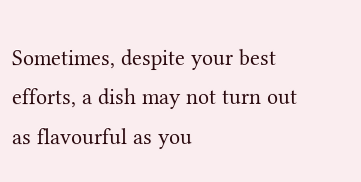Sometimes, despite your best efforts, a dish may not turn out as flavourful as you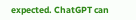expected. ChatGPT can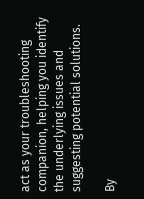act as your troubleshooting companion, helping you identify the underlying issues and suggesting potential solutions.

By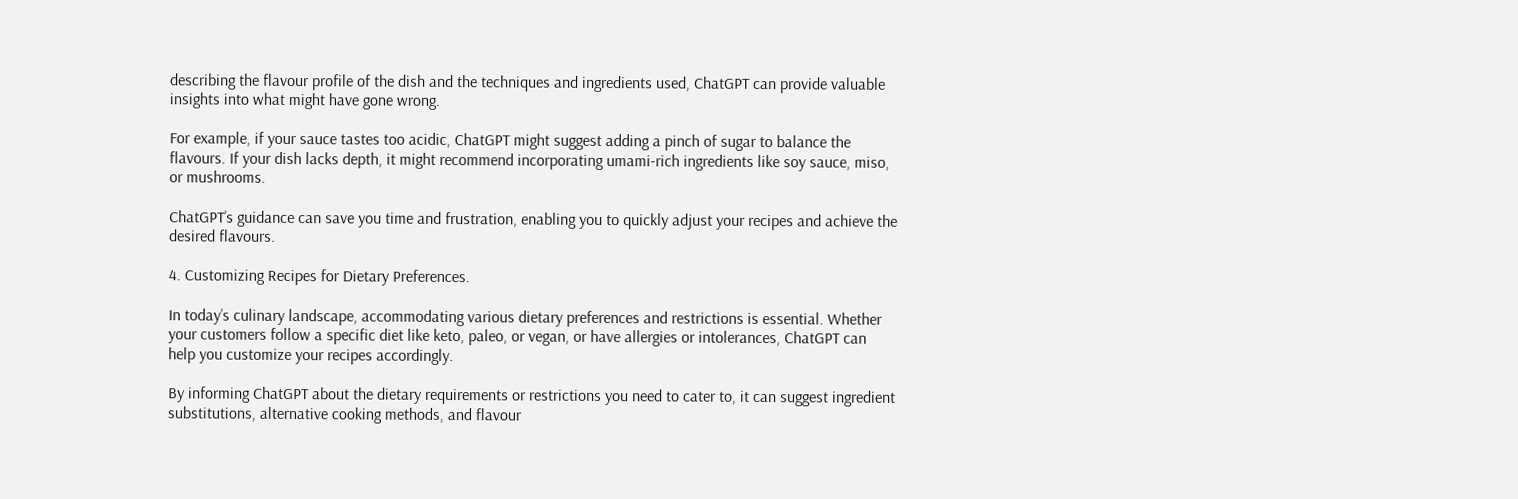describing the flavour profile of the dish and the techniques and ingredients used, ChatGPT can provide valuable insights into what might have gone wrong.

For example, if your sauce tastes too acidic, ChatGPT might suggest adding a pinch of sugar to balance the flavours. If your dish lacks depth, it might recommend incorporating umami-rich ingredients like soy sauce, miso, or mushrooms.

ChatGPT’s guidance can save you time and frustration, enabling you to quickly adjust your recipes and achieve the desired flavours.

4. Customizing Recipes for Dietary Preferences.

In today’s culinary landscape, accommodating various dietary preferences and restrictions is essential. Whether your customers follow a specific diet like keto, paleo, or vegan, or have allergies or intolerances, ChatGPT can help you customize your recipes accordingly.

By informing ChatGPT about the dietary requirements or restrictions you need to cater to, it can suggest ingredient substitutions, alternative cooking methods, and flavour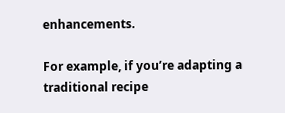enhancements.

For example, if you’re adapting a traditional recipe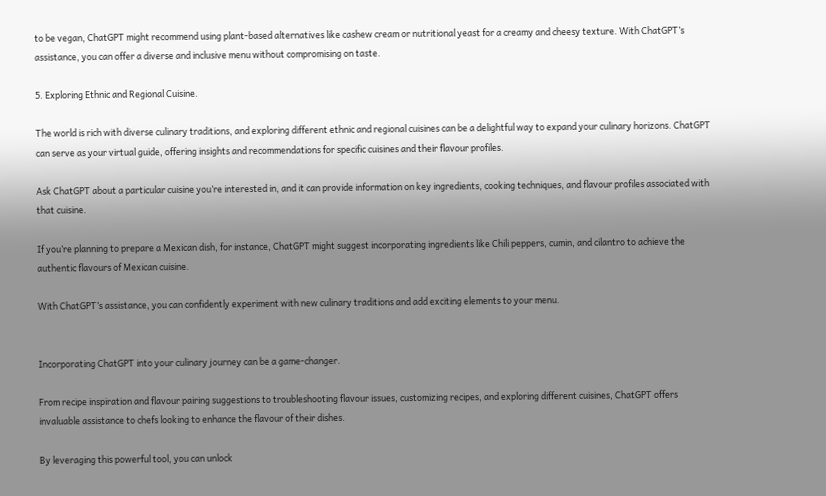to be vegan, ChatGPT might recommend using plant-based alternatives like cashew cream or nutritional yeast for a creamy and cheesy texture. With ChatGPT’s assistance, you can offer a diverse and inclusive menu without compromising on taste.

5. Exploring Ethnic and Regional Cuisine.

The world is rich with diverse culinary traditions, and exploring different ethnic and regional cuisines can be a delightful way to expand your culinary horizons. ChatGPT can serve as your virtual guide, offering insights and recommendations for specific cuisines and their flavour profiles.

Ask ChatGPT about a particular cuisine you’re interested in, and it can provide information on key ingredients, cooking techniques, and flavour profiles associated with that cuisine.

If you’re planning to prepare a Mexican dish, for instance, ChatGPT might suggest incorporating ingredients like Chili peppers, cumin, and cilantro to achieve the authentic flavours of Mexican cuisine.

With ChatGPT’s assistance, you can confidently experiment with new culinary traditions and add exciting elements to your menu.


Incorporating ChatGPT into your culinary journey can be a game-changer.

From recipe inspiration and flavour pairing suggestions to troubleshooting flavour issues, customizing recipes, and exploring different cuisines, ChatGPT offers invaluable assistance to chefs looking to enhance the flavour of their dishes.

By leveraging this powerful tool, you can unlock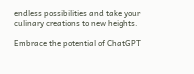endless possibilities and take your culinary creations to new heights.

Embrace the potential of ChatGPT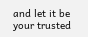and let it be your trusted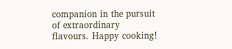companion in the pursuit of extraordinary flavours. Happy cooking!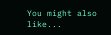You might also like...